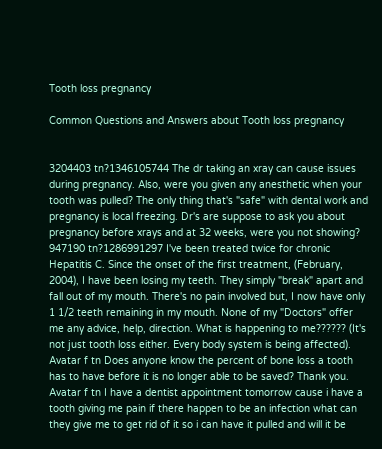Tooth loss pregnancy

Common Questions and Answers about Tooth loss pregnancy


3204403 tn?1346105744 The dr taking an xray can cause issues during pregnancy. Also, were you given any anesthetic when your tooth was pulled? The only thing that's "safe" with dental work and pregnancy is local freezing. Dr's are suppose to ask you about pregnancy before xrays and at 32 weeks, were you not showing?
947190 tn?1286991297 I've been treated twice for chronic Hepatitis C. Since the onset of the first treatment, (February, 2004), I have been losing my teeth. They simply "break" apart and fall out of my mouth. There's no pain involved but, I now have only 1 1/2 teeth remaining in my mouth. None of my "Doctors" offer me any advice, help, direction. What is happening to me?????? (It's not just tooth loss either. Every body system is being affected).
Avatar f tn Does anyone know the percent of bone loss a tooth has to have before it is no longer able to be saved? Thank you.
Avatar f tn I have a dentist appointment tomorrow cause i have a tooth giving me pain if there happen to be an infection what can they give me to get rid of it so i can have it pulled and will it be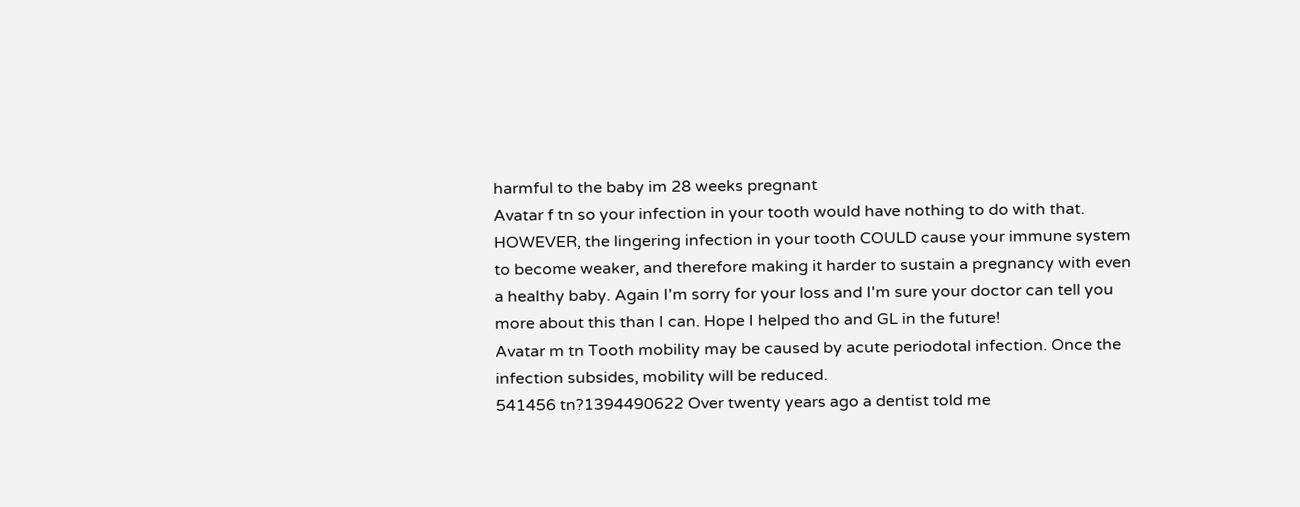harmful to the baby im 28 weeks pregnant
Avatar f tn so your infection in your tooth would have nothing to do with that. HOWEVER, the lingering infection in your tooth COULD cause your immune system to become weaker, and therefore making it harder to sustain a pregnancy with even a healthy baby. Again I'm sorry for your loss and I'm sure your doctor can tell you more about this than I can. Hope I helped tho and GL in the future!
Avatar m tn Tooth mobility may be caused by acute periodotal infection. Once the infection subsides, mobility will be reduced.
541456 tn?1394490622 Over twenty years ago a dentist told me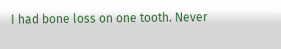I had bone loss on one tooth. Never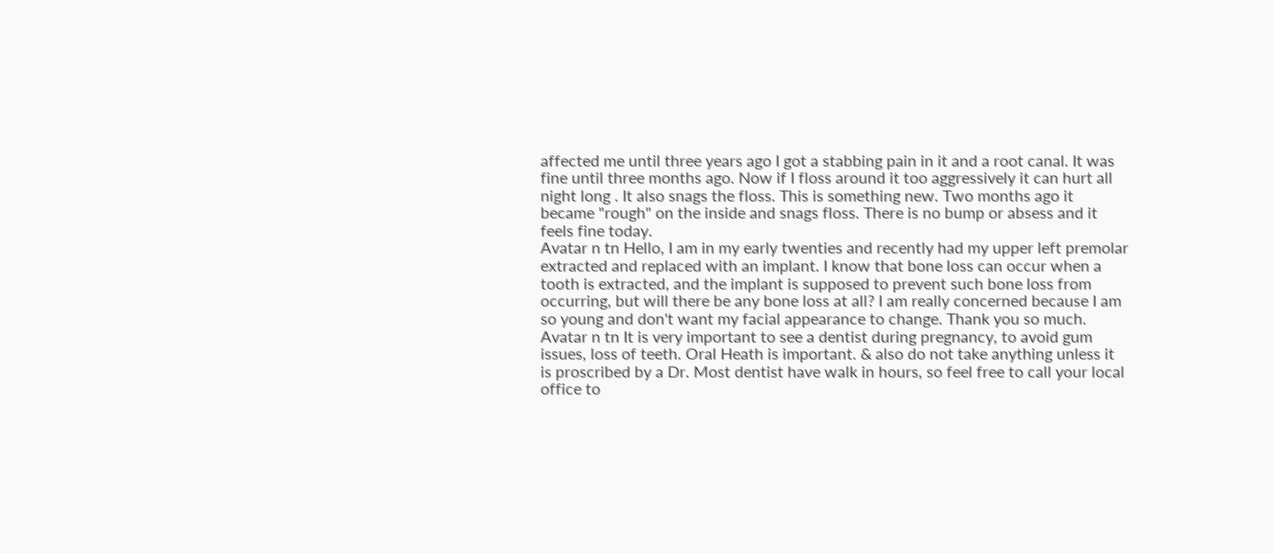affected me until three years ago I got a stabbing pain in it and a root canal. It was fine until three months ago. Now if I floss around it too aggressively it can hurt all night long . It also snags the floss. This is something new. Two months ago it became "rough" on the inside and snags floss. There is no bump or absess and it feels fine today.
Avatar n tn Hello, I am in my early twenties and recently had my upper left premolar extracted and replaced with an implant. I know that bone loss can occur when a tooth is extracted, and the implant is supposed to prevent such bone loss from occurring, but will there be any bone loss at all? I am really concerned because I am so young and don't want my facial appearance to change. Thank you so much.
Avatar n tn It is very important to see a dentist during pregnancy, to avoid gum issues, loss of teeth. Oral Heath is important. & also do not take anything unless it is proscribed by a Dr. Most dentist have walk in hours, so feel free to call your local office to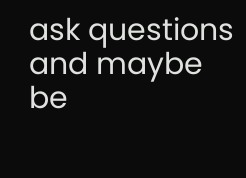ask questions and maybe be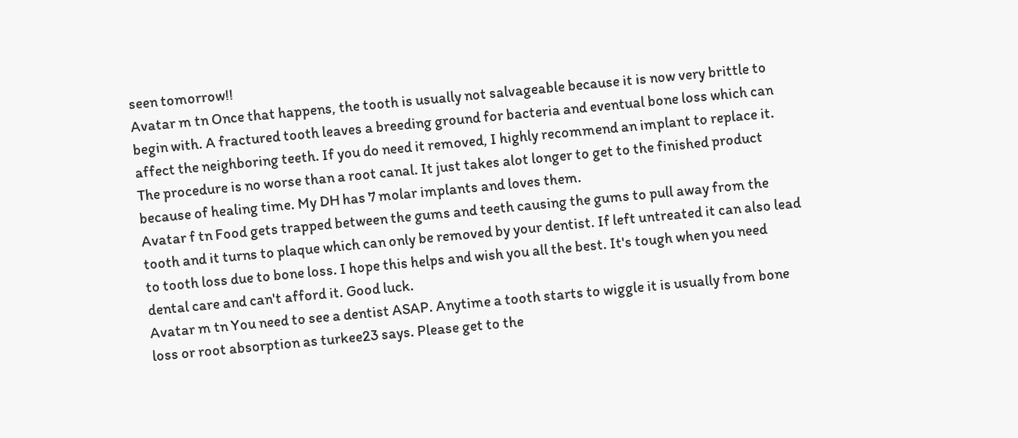seen tomorrow!!
Avatar m tn Once that happens, the tooth is usually not salvageable because it is now very brittle to begin with. A fractured tooth leaves a breeding ground for bacteria and eventual bone loss which can affect the neighboring teeth. If you do need it removed, I highly recommend an implant to replace it. The procedure is no worse than a root canal. It just takes alot longer to get to the finished product because of healing time. My DH has 7 molar implants and loves them.
Avatar f tn Food gets trapped between the gums and teeth causing the gums to pull away from the tooth and it turns to plaque which can only be removed by your dentist. If left untreated it can also lead to tooth loss due to bone loss. I hope this helps and wish you all the best. It's tough when you need dental care and can't afford it. Good luck.
Avatar m tn You need to see a dentist ASAP. Anytime a tooth starts to wiggle it is usually from bone loss or root absorption as turkee23 says. Please get to the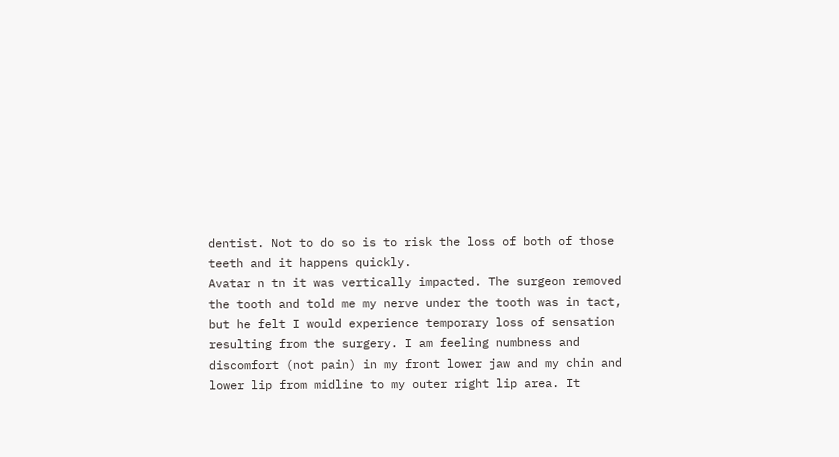dentist. Not to do so is to risk the loss of both of those teeth and it happens quickly.
Avatar n tn it was vertically impacted. The surgeon removed the tooth and told me my nerve under the tooth was in tact, but he felt I would experience temporary loss of sensation resulting from the surgery. I am feeling numbness and discomfort (not pain) in my front lower jaw and my chin and lower lip from midline to my outer right lip area. It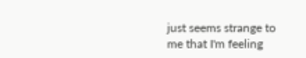just seems strange to me that I'm feeling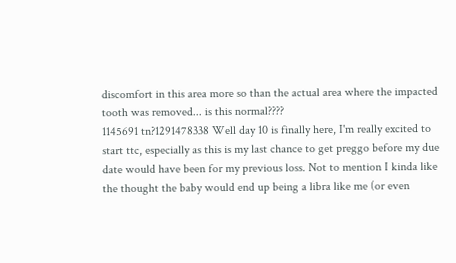discomfort in this area more so than the actual area where the impacted tooth was removed... is this normal????
1145691 tn?1291478338 Well day 10 is finally here, I'm really excited to start ttc, especially as this is my last chance to get preggo before my due date would have been for my previous loss. Not to mention I kinda like the thought the baby would end up being a libra like me (or even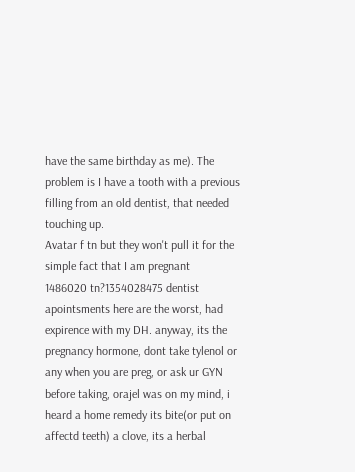have the same birthday as me). The problem is I have a tooth with a previous filling from an old dentist, that needed touching up.
Avatar f tn but they won't pull it for the simple fact that I am pregnant
1486020 tn?1354028475 dentist apointsments here are the worst, had expirence with my DH. anyway, its the pregnancy hormone, dont take tylenol or any when you are preg, or ask ur GYN before taking, orajel was on my mind, i heard a home remedy its bite(or put on affectd teeth) a clove, its a herbal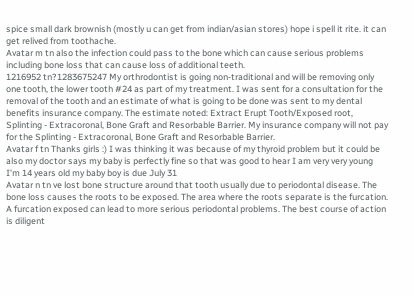spice small dark brownish (mostly u can get from indian/asian stores) hope i spell it rite. it can get relived from toothache.
Avatar m tn also the infection could pass to the bone which can cause serious problems including bone loss that can cause loss of additional teeth.
1216952 tn?1283675247 My orthrodontist is going non-traditional and will be removing only one tooth, the lower tooth #24 as part of my treatment. I was sent for a consultation for the removal of the tooth and an estimate of what is going to be done was sent to my dental benefits insurance company. The estimate noted: Extract Erupt Tooth/Exposed root, Splinting - Extracoronal, Bone Graft and Resorbable Barrier. My insurance company will not pay for the Splinting - Extracoronal, Bone Graft and Resorbable Barrier.
Avatar f tn Thanks girls :) I was thinking it was because of my thyroid problem but it could be also my doctor says my baby is perfectly fine so that was good to hear I am very very young I'm 14 years old my baby boy is due July 31
Avatar n tn ve lost bone structure around that tooth usually due to periodontal disease. The bone loss causes the roots to be exposed. The area where the roots separate is the furcation. A furcation exposed can lead to more serious periodontal problems. The best course of action is diligent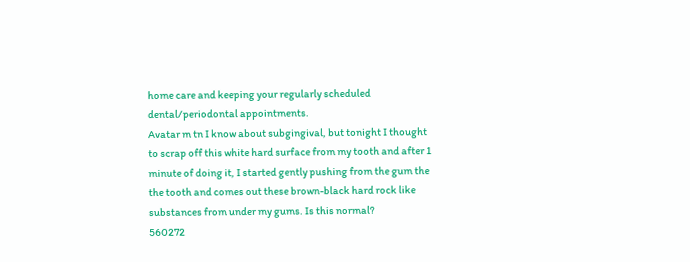home care and keeping your regularly scheduled dental/periodontal appointments.
Avatar m tn I know about subgingival, but tonight I thought to scrap off this white hard surface from my tooth and after 1 minute of doing it, I started gently pushing from the gum the the tooth and comes out these brown-black hard rock like substances from under my gums. Is this normal?
560272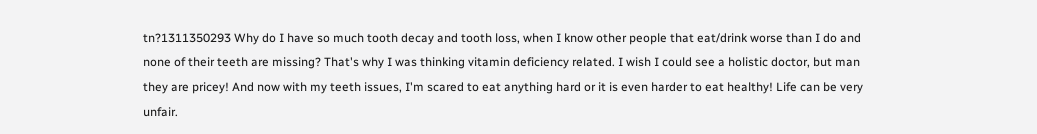tn?1311350293 Why do I have so much tooth decay and tooth loss, when I know other people that eat/drink worse than I do and none of their teeth are missing? That's why I was thinking vitamin deficiency related. I wish I could see a holistic doctor, but man they are pricey! And now with my teeth issues, I'm scared to eat anything hard or it is even harder to eat healthy! Life can be very unfair.